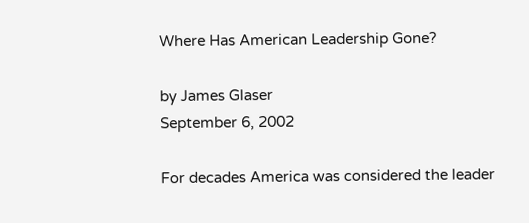Where Has American Leadership Gone?

by James Glaser
September 6, 2002

For decades America was considered the leader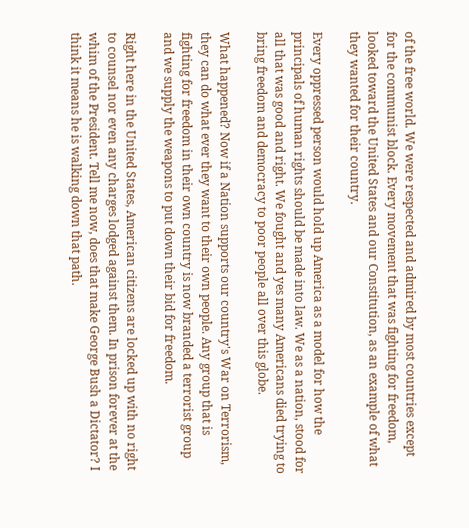of the free world. We were respected and admired by most countries except for the communist block. Every movement that was fighting for freedom, looked toward the United States and our Constitution, as an example of what they wanted for their country.

Every oppressed person would hold up America as a model for how the principals of human rights should be made into law. We as a nation, stood for all that was good and right. We fought and yes many Americans died trying to bring freedom and democracy to poor people all over this globe.

What happened? Now if a Nation supports our country's War on Terrorism, they can do what ever they want to their own people. Any group that is fighting for freedom in their own country is now branded a terrorist group and we supply the weapons to put down their bid for freedom.

Right here in the United States, American citizens are locked up with no right to counsel nor even any charges lodged against them. In prison forever at the whim of the President. Tell me now, does that make George Bush a Dictator? I think it means he is walking down that path.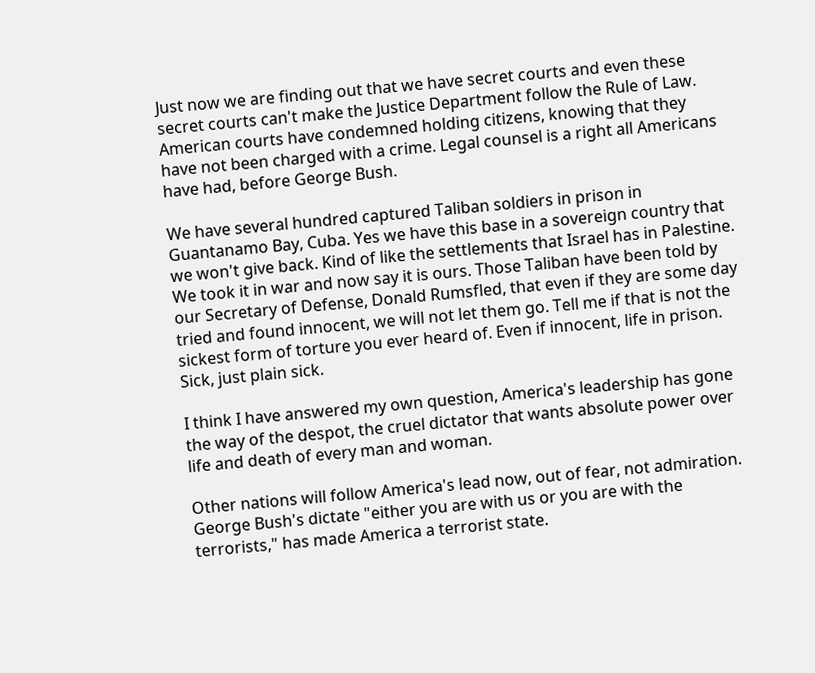Just now we are finding out that we have secret courts and even these secret courts can't make the Justice Department follow the Rule of Law. American courts have condemned holding citizens, knowing that they have not been charged with a crime. Legal counsel is a right all Americans have had, before George Bush.

We have several hundred captured Taliban soldiers in prison in Guantanamo Bay, Cuba. Yes we have this base in a sovereign country that we won't give back. Kind of like the settlements that Israel has in Palestine. We took it in war and now say it is ours. Those Taliban have been told by our Secretary of Defense, Donald Rumsfled, that even if they are some day tried and found innocent, we will not let them go. Tell me if that is not the sickest form of torture you ever heard of. Even if innocent, life in prison. Sick, just plain sick.

I think I have answered my own question, America's leadership has gone the way of the despot, the cruel dictator that wants absolute power over life and death of every man and woman.

Other nations will follow America's lead now, out of fear, not admiration. George Bush's dictate "either you are with us or you are with the terrorists," has made America a terrorist state.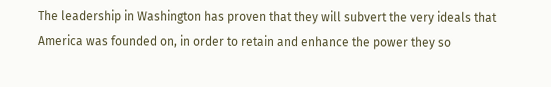The leadership in Washington has proven that they will subvert the very ideals that America was founded on, in order to retain and enhance the power they so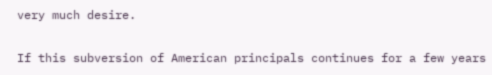very much desire.

If this subversion of American principals continues for a few years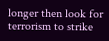longer then look for terrorism to strike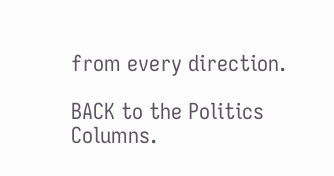from every direction.

BACK to the Politics Columns.